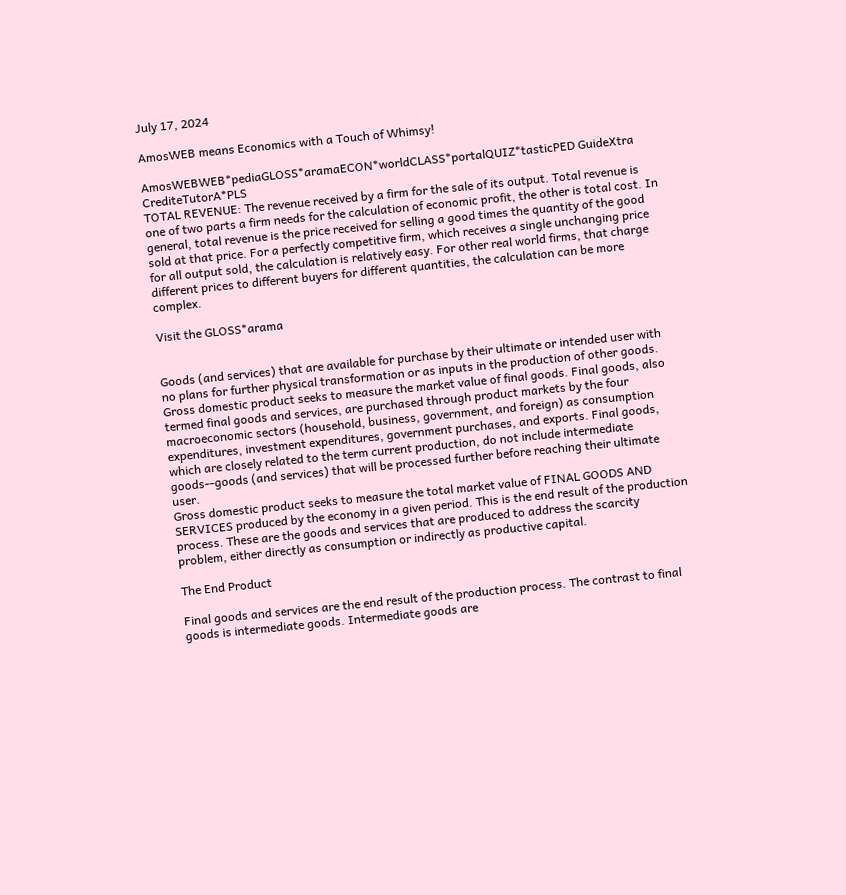July 17, 2024

AmosWEB means Economics with a Touch of Whimsy!

AmosWEBWEB*pediaGLOSS*aramaECON*worldCLASS*portalQUIZ*tasticPED GuideXtra CrediteTutorA*PLS
TOTAL REVENUE: The revenue received by a firm for the sale of its output. Total revenue is one of two parts a firm needs for the calculation of economic profit, the other is total cost. In general, total revenue is the price received for selling a good times the quantity of the good sold at that price. For a perfectly competitive firm, which receives a single unchanging price for all output sold, the calculation is relatively easy. For other real world firms, that charge different prices to different buyers for different quantities, the calculation can be more complex.

Visit the GLOSS*arama


Goods (and services) that are available for purchase by their ultimate or intended user with no plans for further physical transformation or as inputs in the production of other goods. Gross domestic product seeks to measure the market value of final goods. Final goods, also termed final goods and services, are purchased through product markets by the four macroeconomic sectors (household, business, government, and foreign) as consumption expenditures, investment expenditures, government purchases, and exports. Final goods, which are closely related to the term current production, do not include intermediate goods--goods (and services) that will be processed further before reaching their ultimate user.
Gross domestic product seeks to measure the total market value of FINAL GOODS AND SERVICES produced by the economy in a given period. This is the end result of the production process. These are the goods and services that are produced to address the scarcity problem, either directly as consumption or indirectly as productive capital.

The End Product

Final goods and services are the end result of the production process. The contrast to final goods is intermediate goods. Intermediate goods are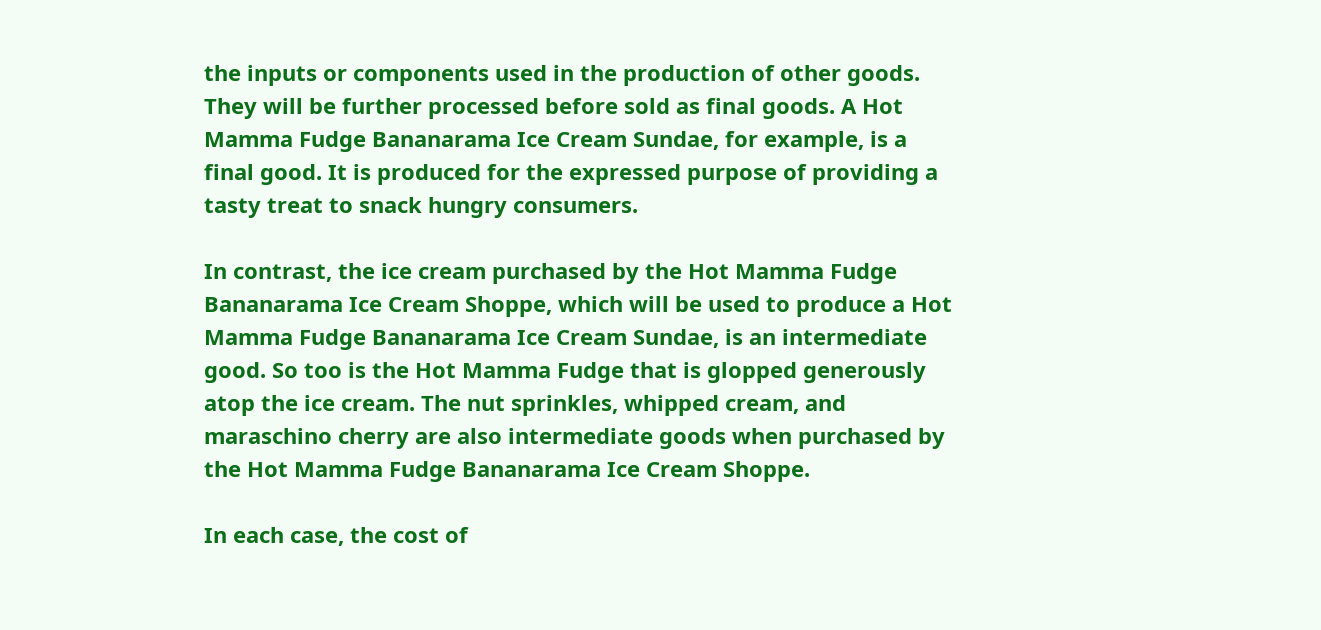the inputs or components used in the production of other goods. They will be further processed before sold as final goods. A Hot Mamma Fudge Bananarama Ice Cream Sundae, for example, is a final good. It is produced for the expressed purpose of providing a tasty treat to snack hungry consumers.

In contrast, the ice cream purchased by the Hot Mamma Fudge Bananarama Ice Cream Shoppe, which will be used to produce a Hot Mamma Fudge Bananarama Ice Cream Sundae, is an intermediate good. So too is the Hot Mamma Fudge that is glopped generously atop the ice cream. The nut sprinkles, whipped cream, and maraschino cherry are also intermediate goods when purchased by the Hot Mamma Fudge Bananarama Ice Cream Shoppe.

In each case, the cost of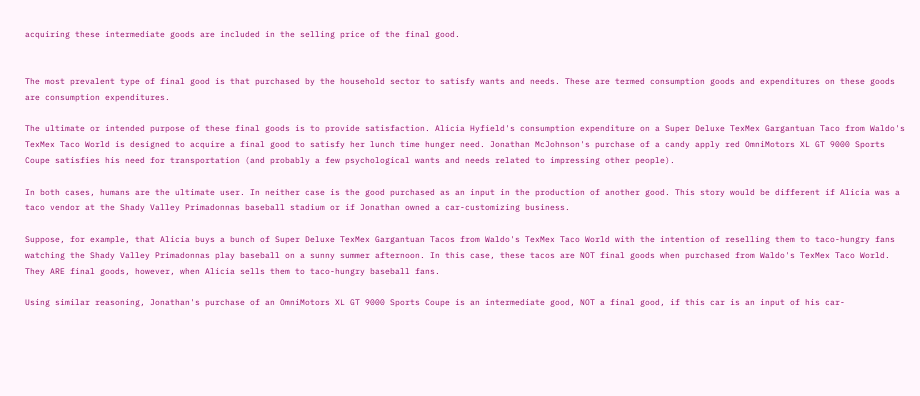acquiring these intermediate goods are included in the selling price of the final good.


The most prevalent type of final good is that purchased by the household sector to satisfy wants and needs. These are termed consumption goods and expenditures on these goods are consumption expenditures.

The ultimate or intended purpose of these final goods is to provide satisfaction. Alicia Hyfield's consumption expenditure on a Super Deluxe TexMex Gargantuan Taco from Waldo's TexMex Taco World is designed to acquire a final good to satisfy her lunch time hunger need. Jonathan McJohnson's purchase of a candy apply red OmniMotors XL GT 9000 Sports Coupe satisfies his need for transportation (and probably a few psychological wants and needs related to impressing other people).

In both cases, humans are the ultimate user. In neither case is the good purchased as an input in the production of another good. This story would be different if Alicia was a taco vendor at the Shady Valley Primadonnas baseball stadium or if Jonathan owned a car-customizing business.

Suppose, for example, that Alicia buys a bunch of Super Deluxe TexMex Gargantuan Tacos from Waldo's TexMex Taco World with the intention of reselling them to taco-hungry fans watching the Shady Valley Primadonnas play baseball on a sunny summer afternoon. In this case, these tacos are NOT final goods when purchased from Waldo's TexMex Taco World. They ARE final goods, however, when Alicia sells them to taco-hungry baseball fans.

Using similar reasoning, Jonathan's purchase of an OmniMotors XL GT 9000 Sports Coupe is an intermediate good, NOT a final good, if this car is an input of his car-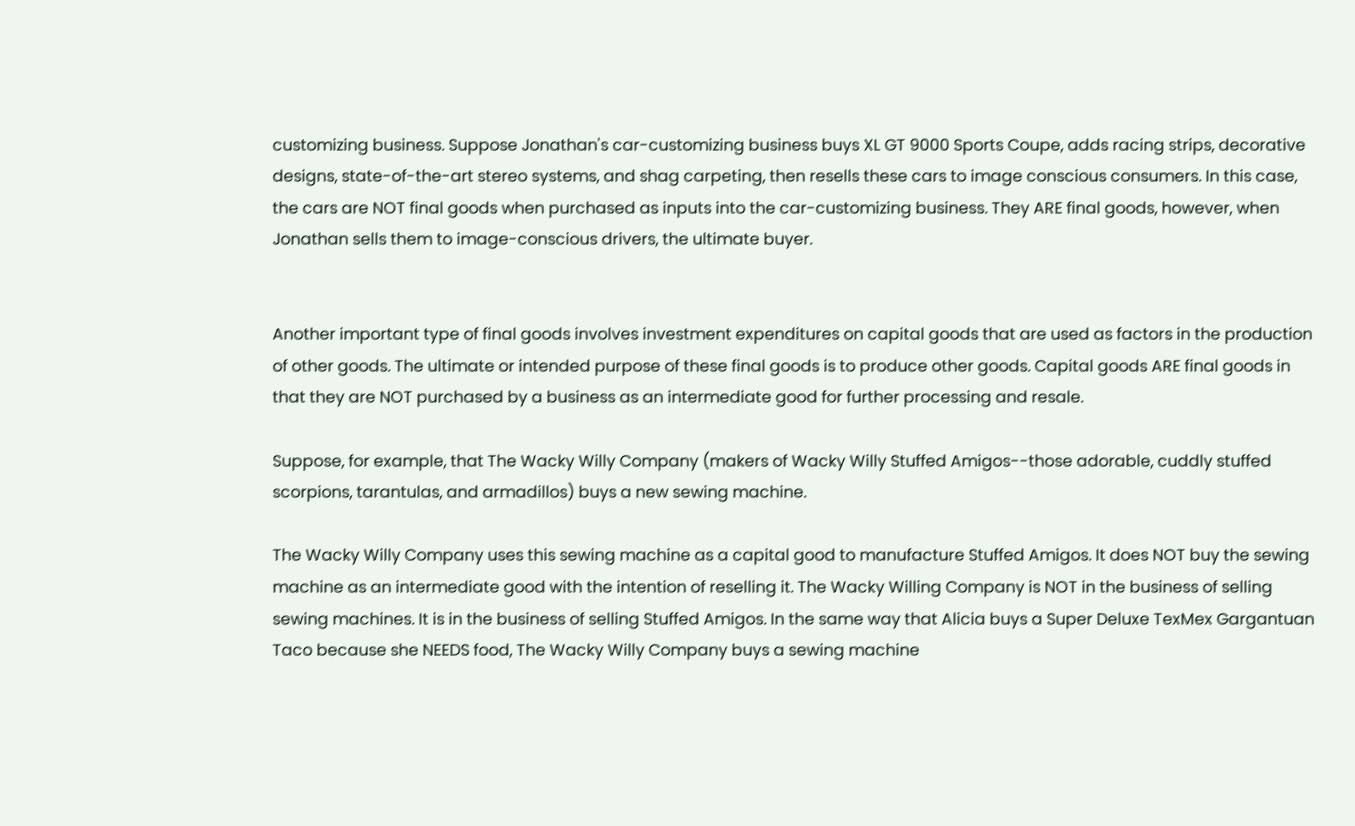customizing business. Suppose Jonathan's car-customizing business buys XL GT 9000 Sports Coupe, adds racing strips, decorative designs, state-of-the-art stereo systems, and shag carpeting, then resells these cars to image conscious consumers. In this case, the cars are NOT final goods when purchased as inputs into the car-customizing business. They ARE final goods, however, when Jonathan sells them to image-conscious drivers, the ultimate buyer.


Another important type of final goods involves investment expenditures on capital goods that are used as factors in the production of other goods. The ultimate or intended purpose of these final goods is to produce other goods. Capital goods ARE final goods in that they are NOT purchased by a business as an intermediate good for further processing and resale.

Suppose, for example, that The Wacky Willy Company (makers of Wacky Willy Stuffed Amigos--those adorable, cuddly stuffed scorpions, tarantulas, and armadillos) buys a new sewing machine.

The Wacky Willy Company uses this sewing machine as a capital good to manufacture Stuffed Amigos. It does NOT buy the sewing machine as an intermediate good with the intention of reselling it. The Wacky Willing Company is NOT in the business of selling sewing machines. It is in the business of selling Stuffed Amigos. In the same way that Alicia buys a Super Deluxe TexMex Gargantuan Taco because she NEEDS food, The Wacky Willy Company buys a sewing machine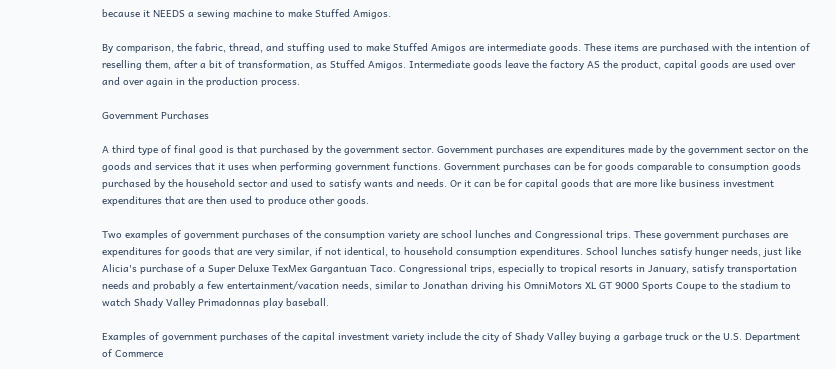because it NEEDS a sewing machine to make Stuffed Amigos.

By comparison, the fabric, thread, and stuffing used to make Stuffed Amigos are intermediate goods. These items are purchased with the intention of reselling them, after a bit of transformation, as Stuffed Amigos. Intermediate goods leave the factory AS the product, capital goods are used over and over again in the production process.

Government Purchases

A third type of final good is that purchased by the government sector. Government purchases are expenditures made by the government sector on the goods and services that it uses when performing government functions. Government purchases can be for goods comparable to consumption goods purchased by the household sector and used to satisfy wants and needs. Or it can be for capital goods that are more like business investment expenditures that are then used to produce other goods.

Two examples of government purchases of the consumption variety are school lunches and Congressional trips. These government purchases are expenditures for goods that are very similar, if not identical, to household consumption expenditures. School lunches satisfy hunger needs, just like Alicia's purchase of a Super Deluxe TexMex Gargantuan Taco. Congressional trips, especially to tropical resorts in January, satisfy transportation needs and probably a few entertainment/vacation needs, similar to Jonathan driving his OmniMotors XL GT 9000 Sports Coupe to the stadium to watch Shady Valley Primadonnas play baseball.

Examples of government purchases of the capital investment variety include the city of Shady Valley buying a garbage truck or the U.S. Department of Commerce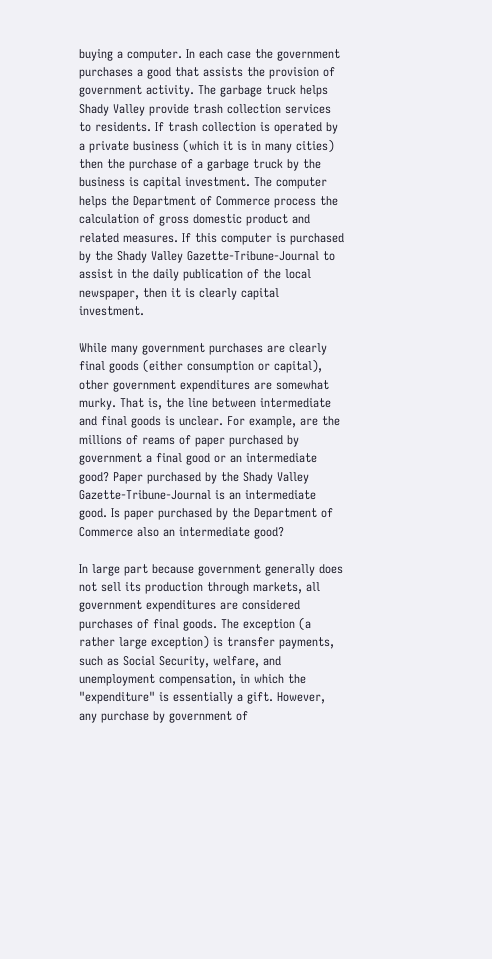buying a computer. In each case the government purchases a good that assists the provision of government activity. The garbage truck helps Shady Valley provide trash collection services to residents. If trash collection is operated by a private business (which it is in many cities) then the purchase of a garbage truck by the business is capital investment. The computer helps the Department of Commerce process the calculation of gross domestic product and related measures. If this computer is purchased by the Shady Valley Gazette-Tribune-Journal to assist in the daily publication of the local newspaper, then it is clearly capital investment.

While many government purchases are clearly final goods (either consumption or capital), other government expenditures are somewhat murky. That is, the line between intermediate and final goods is unclear. For example, are the millions of reams of paper purchased by government a final good or an intermediate good? Paper purchased by the Shady Valley Gazette-Tribune-Journal is an intermediate good. Is paper purchased by the Department of Commerce also an intermediate good?

In large part because government generally does not sell its production through markets, all government expenditures are considered purchases of final goods. The exception (a rather large exception) is transfer payments, such as Social Security, welfare, and unemployment compensation, in which the "expenditure" is essentially a gift. However, any purchase by government of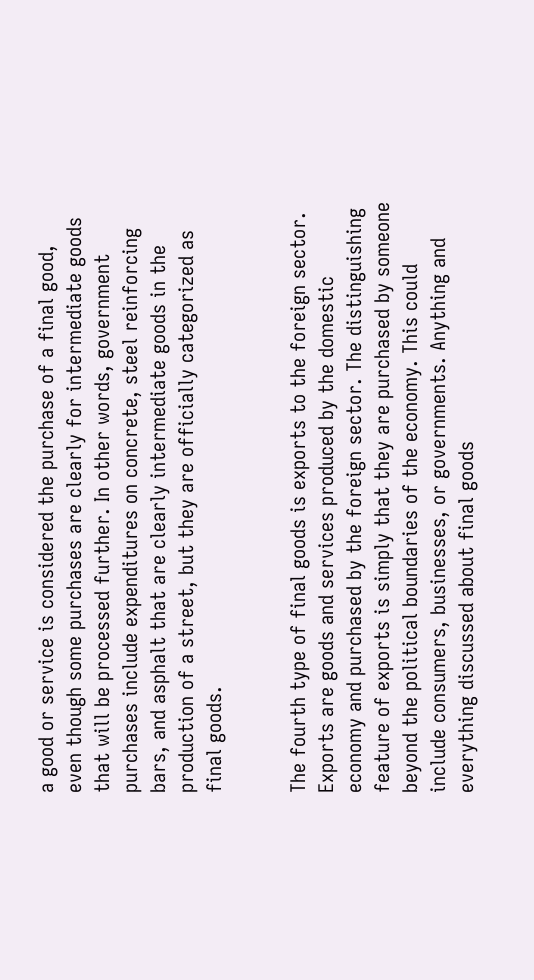a good or service is considered the purchase of a final good, even though some purchases are clearly for intermediate goods that will be processed further. In other words, government purchases include expenditures on concrete, steel reinforcing bars, and asphalt that are clearly intermediate goods in the production of a street, but they are officially categorized as final goods.


The fourth type of final goods is exports to the foreign sector. Exports are goods and services produced by the domestic economy and purchased by the foreign sector. The distinguishing feature of exports is simply that they are purchased by someone beyond the political boundaries of the economy. This could include consumers, businesses, or governments. Anything and everything discussed about final goods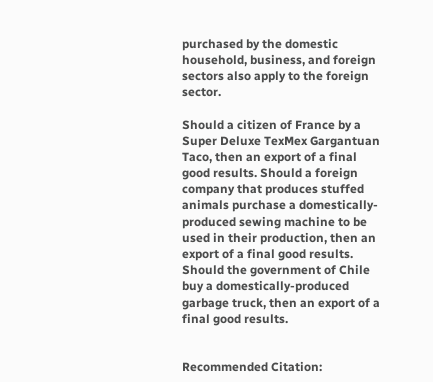purchased by the domestic household, business, and foreign sectors also apply to the foreign sector.

Should a citizen of France by a Super Deluxe TexMex Gargantuan Taco, then an export of a final good results. Should a foreign company that produces stuffed animals purchase a domestically-produced sewing machine to be used in their production, then an export of a final good results. Should the government of Chile buy a domestically-produced garbage truck, then an export of a final good results.


Recommended Citation: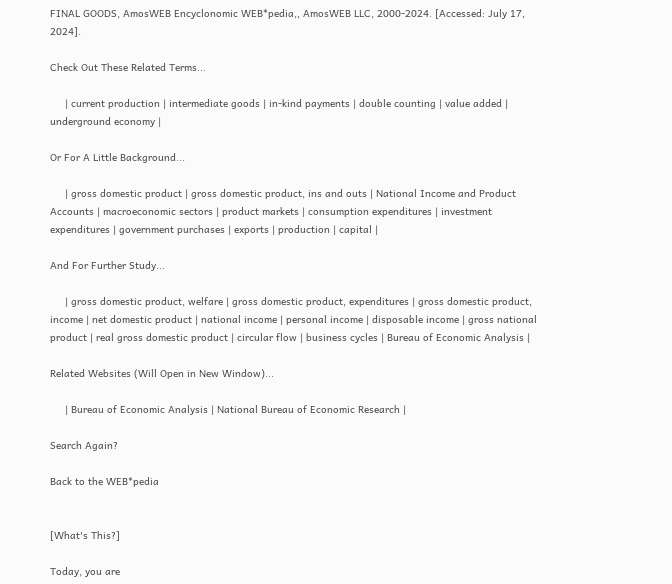FINAL GOODS, AmosWEB Encyclonomic WEB*pedia,, AmosWEB LLC, 2000-2024. [Accessed: July 17, 2024].

Check Out These Related Terms...

     | current production | intermediate goods | in-kind payments | double counting | value added | underground economy |

Or For A Little Background...

     | gross domestic product | gross domestic product, ins and outs | National Income and Product Accounts | macroeconomic sectors | product markets | consumption expenditures | investment expenditures | government purchases | exports | production | capital |

And For Further Study...

     | gross domestic product, welfare | gross domestic product, expenditures | gross domestic product, income | net domestic product | national income | personal income | disposable income | gross national product | real gross domestic product | circular flow | business cycles | Bureau of Economic Analysis |

Related Websites (Will Open in New Window)...

     | Bureau of Economic Analysis | National Bureau of Economic Research |

Search Again?

Back to the WEB*pedia


[What's This?]

Today, you are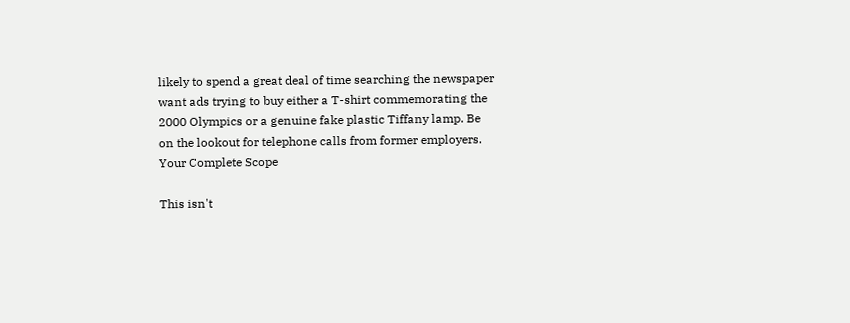likely to spend a great deal of time searching the newspaper want ads trying to buy either a T-shirt commemorating the 2000 Olympics or a genuine fake plastic Tiffany lamp. Be on the lookout for telephone calls from former employers.
Your Complete Scope

This isn't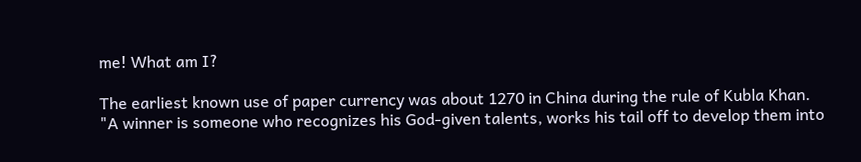me! What am I?

The earliest known use of paper currency was about 1270 in China during the rule of Kubla Khan.
"A winner is someone who recognizes his God-given talents, works his tail off to develop them into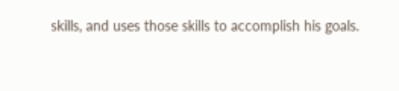skills, and uses those skills to accomplish his goals.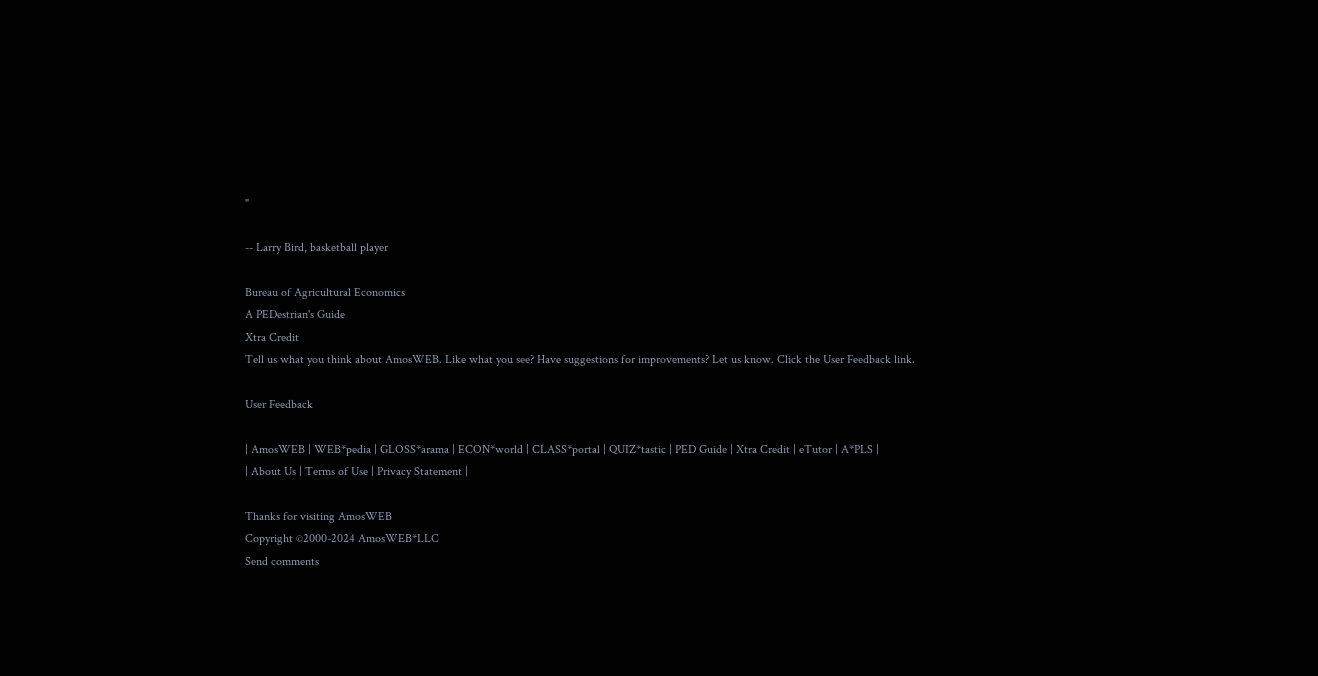"

-- Larry Bird, basketball player

Bureau of Agricultural Economics
A PEDestrian's Guide
Xtra Credit
Tell us what you think about AmosWEB. Like what you see? Have suggestions for improvements? Let us know. Click the User Feedback link.

User Feedback

| AmosWEB | WEB*pedia | GLOSS*arama | ECON*world | CLASS*portal | QUIZ*tastic | PED Guide | Xtra Credit | eTutor | A*PLS |
| About Us | Terms of Use | Privacy Statement |

Thanks for visiting AmosWEB
Copyright ©2000-2024 AmosWEB*LLC
Send comments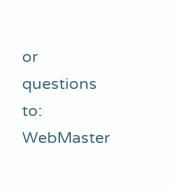or questions to: WebMaster